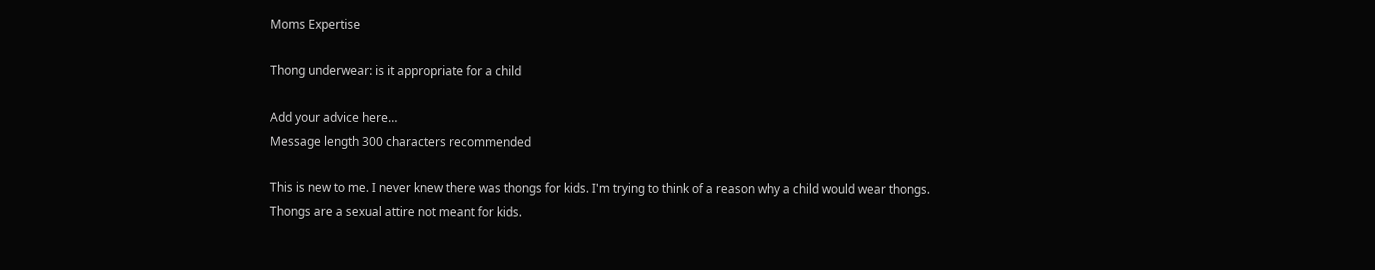Moms Expertise

Thong underwear: is it appropriate for a child

Add your advice here…
Message length 300 characters recommended

This is new to me. I never knew there was thongs for kids. I'm trying to think of a reason why a child would wear thongs. Thongs are a sexual attire not meant for kids.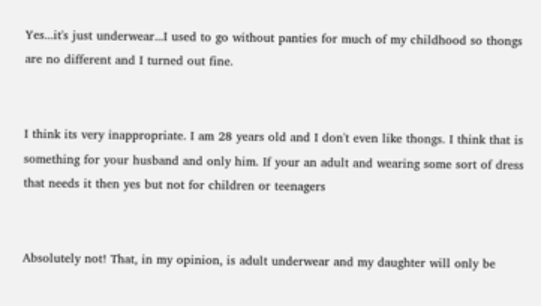Yes...it's just underwear...I used to go without panties for much of my childhood so thongs are no different and I turned out fine.


I think its very inappropriate. I am 28 years old and I don't even like thongs. I think that is something for your husband and only him. If your an adult and wearing some sort of dress that needs it then yes but not for children or teenagers


Absolutely not! That, in my opinion, is adult underwear and my daughter will only be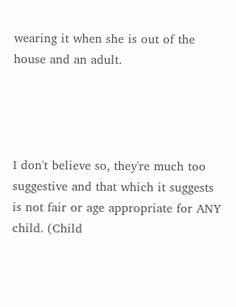wearing it when she is out of the house and an adult.




I don't believe so, they're much too suggestive and that which it suggests is not fair or age appropriate for ANY child. (Child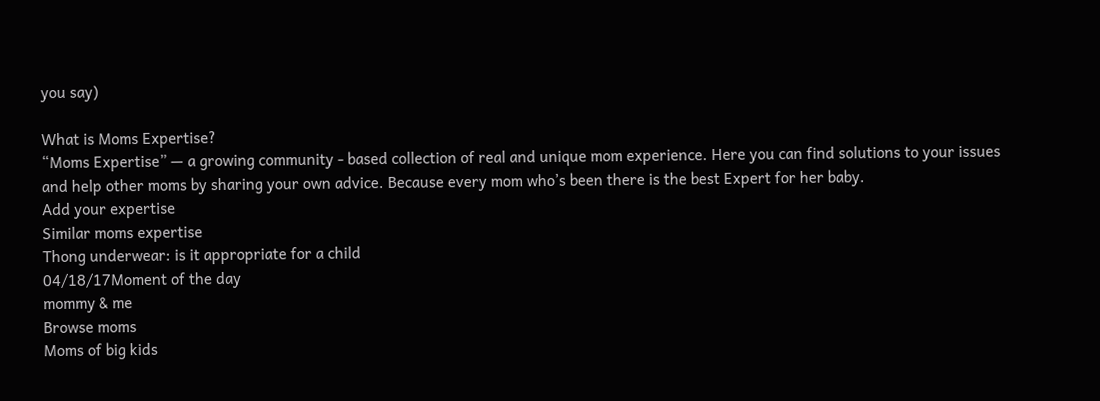you say)

What is Moms Expertise?
“Moms Expertise” — a growing community - based collection of real and unique mom experience. Here you can find solutions to your issues and help other moms by sharing your own advice. Because every mom who’s been there is the best Expert for her baby.
Add your expertise
Similar moms expertise
Thong underwear: is it appropriate for a child
04/18/17Moment of the day
mommy & me
Browse moms
Moms of big kids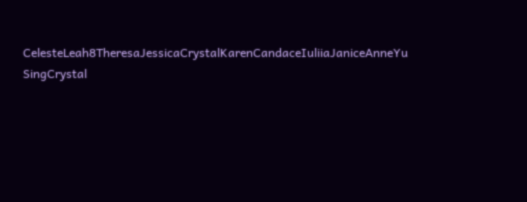CelesteLeah8TheresaJessicaCrystalKarenCandaceIuliiaJaniceAnneYu SingCrystal